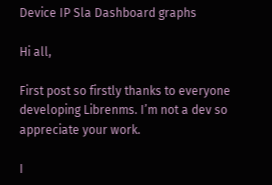Device IP Sla Dashboard graphs

Hi all,

First post so firstly thanks to everyone developing Librenms. I’m not a dev so appreciate your work.

I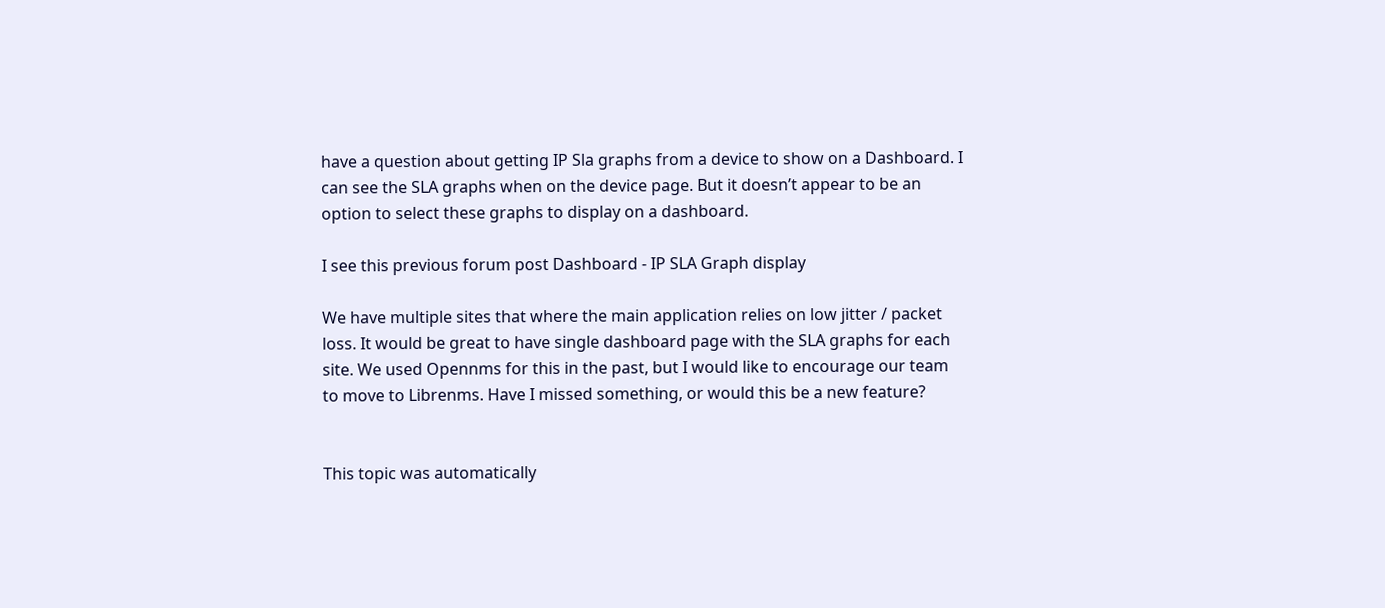have a question about getting IP Sla graphs from a device to show on a Dashboard. I can see the SLA graphs when on the device page. But it doesn’t appear to be an option to select these graphs to display on a dashboard.

I see this previous forum post Dashboard - IP SLA Graph display

We have multiple sites that where the main application relies on low jitter / packet loss. It would be great to have single dashboard page with the SLA graphs for each site. We used Opennms for this in the past, but I would like to encourage our team to move to Librenms. Have I missed something, or would this be a new feature?


This topic was automatically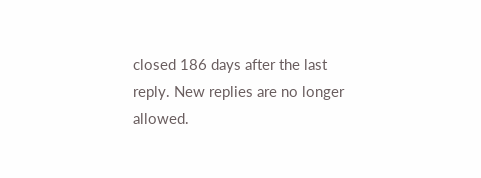closed 186 days after the last reply. New replies are no longer allowed.